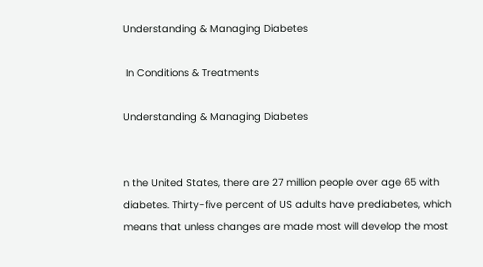Understanding & Managing Diabetes

 In Conditions & Treatments

Understanding & Managing Diabetes


n the United States, there are 27 million people over age 65 with diabetes. Thirty-five percent of US adults have prediabetes, which means that unless changes are made most will develop the most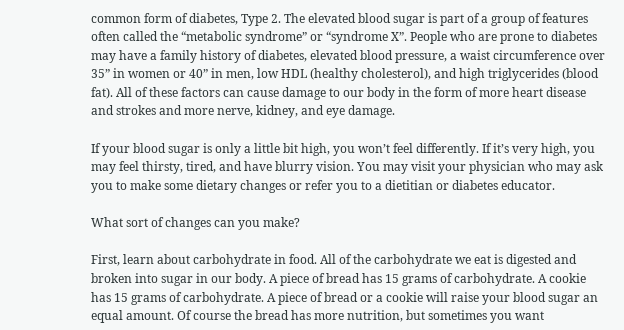common form of diabetes, Type 2. The elevated blood sugar is part of a group of features often called the “metabolic syndrome” or “syndrome X”. People who are prone to diabetes may have a family history of diabetes, elevated blood pressure, a waist circumference over 35” in women or 40” in men, low HDL (healthy cholesterol), and high triglycerides (blood fat). All of these factors can cause damage to our body in the form of more heart disease and strokes and more nerve, kidney, and eye damage.

If your blood sugar is only a little bit high, you won’t feel differently. If it’s very high, you may feel thirsty, tired, and have blurry vision. You may visit your physician who may ask you to make some dietary changes or refer you to a dietitian or diabetes educator.

What sort of changes can you make?

First, learn about carbohydrate in food. All of the carbohydrate we eat is digested and broken into sugar in our body. A piece of bread has 15 grams of carbohydrate. A cookie has 15 grams of carbohydrate. A piece of bread or a cookie will raise your blood sugar an equal amount. Of course the bread has more nutrition, but sometimes you want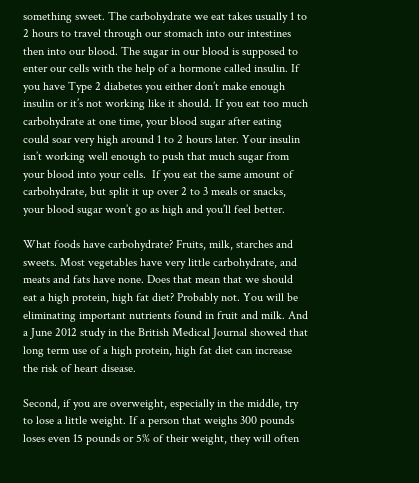something sweet. The carbohydrate we eat takes usually 1 to 2 hours to travel through our stomach into our intestines then into our blood. The sugar in our blood is supposed to enter our cells with the help of a hormone called insulin. If you have Type 2 diabetes you either don’t make enough insulin or it’s not working like it should. If you eat too much carbohydrate at one time, your blood sugar after eating could soar very high around 1 to 2 hours later. Your insulin isn’t working well enough to push that much sugar from your blood into your cells.  If you eat the same amount of carbohydrate, but split it up over 2 to 3 meals or snacks, your blood sugar won’t go as high and you’ll feel better.

What foods have carbohydrate? Fruits, milk, starches and sweets. Most vegetables have very little carbohydrate, and meats and fats have none. Does that mean that we should eat a high protein, high fat diet? Probably not. You will be eliminating important nutrients found in fruit and milk. And a June 2012 study in the British Medical Journal showed that long term use of a high protein, high fat diet can increase the risk of heart disease.

Second, if you are overweight, especially in the middle, try to lose a little weight. If a person that weighs 300 pounds loses even 15 pounds or 5% of their weight, they will often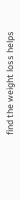find the weight loss helps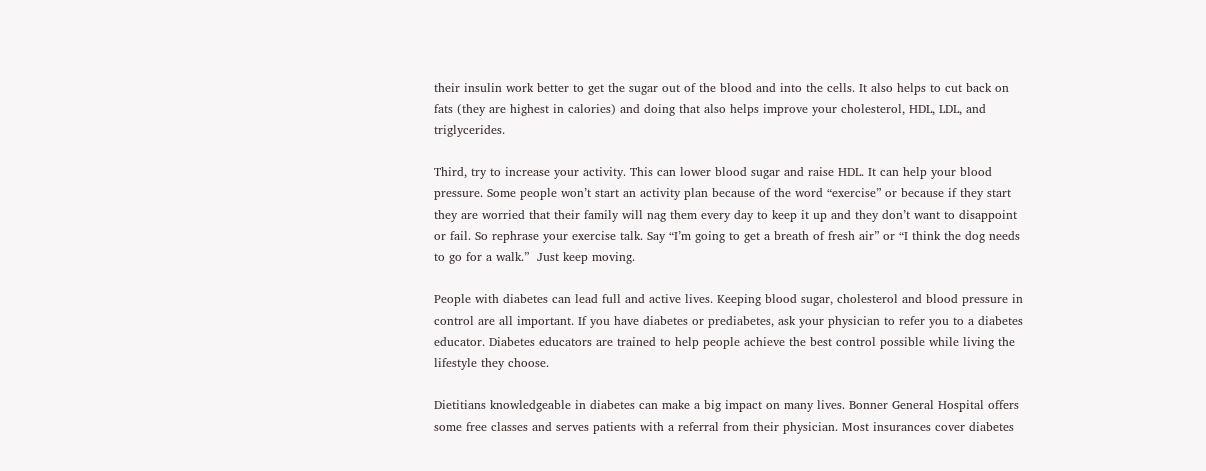their insulin work better to get the sugar out of the blood and into the cells. It also helps to cut back on fats (they are highest in calories) and doing that also helps improve your cholesterol, HDL, LDL, and triglycerides.

Third, try to increase your activity. This can lower blood sugar and raise HDL. It can help your blood pressure. Some people won’t start an activity plan because of the word “exercise” or because if they start they are worried that their family will nag them every day to keep it up and they don’t want to disappoint or fail. So rephrase your exercise talk. Say “I’m going to get a breath of fresh air” or “I think the dog needs to go for a walk.”  Just keep moving.

People with diabetes can lead full and active lives. Keeping blood sugar, cholesterol and blood pressure in control are all important. If you have diabetes or prediabetes, ask your physician to refer you to a diabetes educator. Diabetes educators are trained to help people achieve the best control possible while living the lifestyle they choose.

Dietitians knowledgeable in diabetes can make a big impact on many lives. Bonner General Hospital offers some free classes and serves patients with a referral from their physician. Most insurances cover diabetes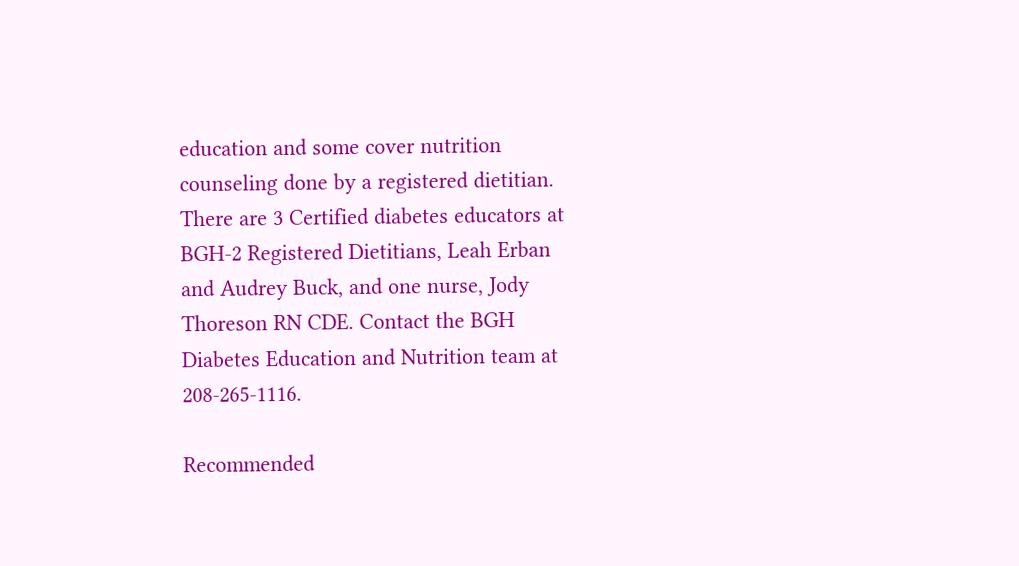education and some cover nutrition counseling done by a registered dietitian. There are 3 Certified diabetes educators at BGH-2 Registered Dietitians, Leah Erban and Audrey Buck, and one nurse, Jody Thoreson RN CDE. Contact the BGH Diabetes Education and Nutrition team at 208-265-1116.

Recommended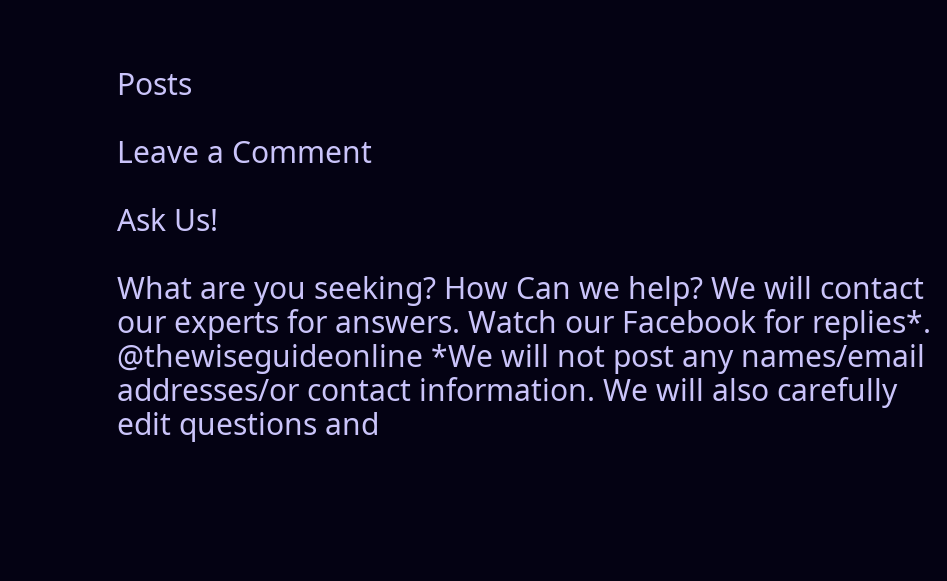Posts

Leave a Comment

Ask Us!

What are you seeking? How Can we help? We will contact our experts for answers. Watch our Facebook for replies*. @thewiseguideonline *We will not post any names/email addresses/or contact information. We will also carefully edit questions and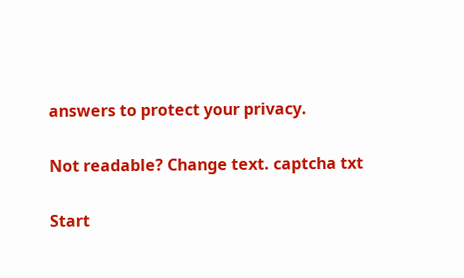answers to protect your privacy.

Not readable? Change text. captcha txt

Start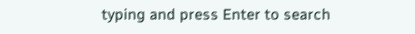typing and press Enter to search